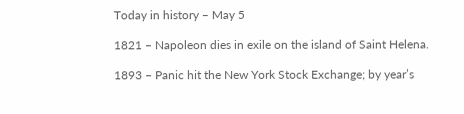Today in history – May 5

1821 – Napoleon dies in exile on the island of Saint Helena.

1893 – Panic hit the New York Stock Exchange; by year’s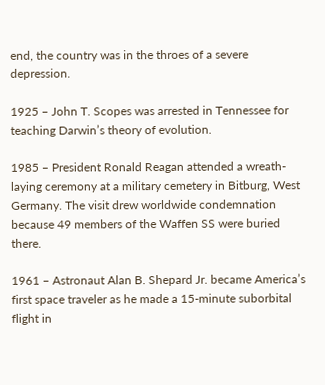end, the country was in the throes of a severe depression.

1925 – John T. Scopes was arrested in Tennessee for teaching Darwin’s theory of evolution.

1985 – President Ronald Reagan attended a wreath-laying ceremony at a military cemetery in Bitburg, West Germany. The visit drew worldwide condemnation because 49 members of the Waffen SS were buried there.

1961 – Astronaut Alan B. Shepard Jr. became America’s first space traveler as he made a 15-minute suborbital flight in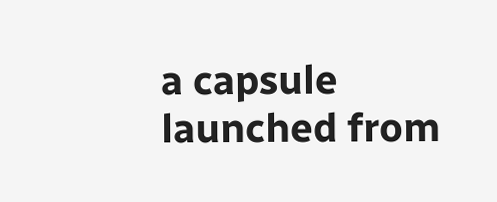a capsule launched from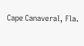Cape Canaveral, Fla.